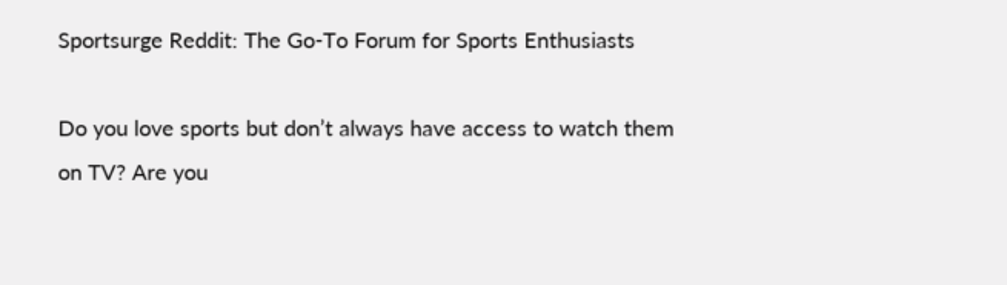Sportsurge Reddit: The Go-To Forum for Sports Enthusiasts

Do you love sports but don’t always have access to watch them on TV? Are you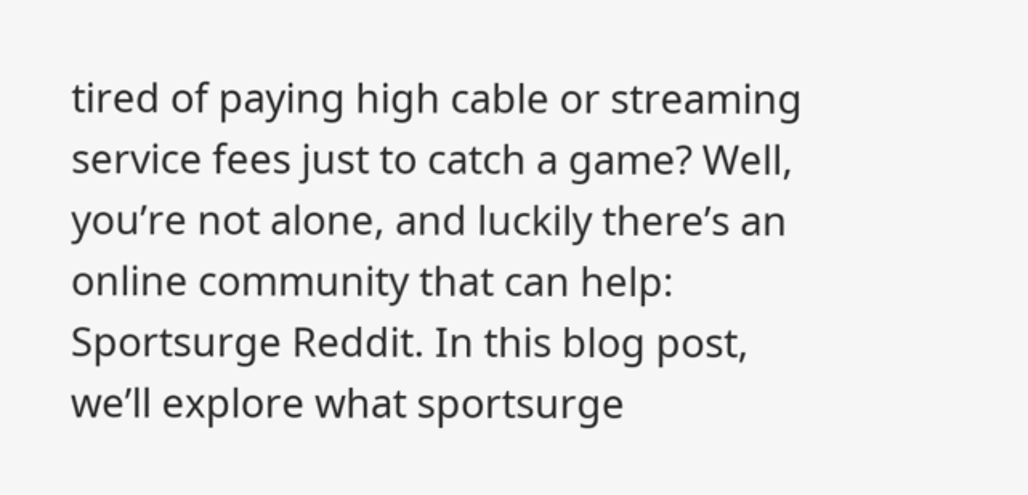tired of paying high cable or streaming service fees just to catch a game? Well, you’re not alone, and luckily there’s an online community that can help: Sportsurge Reddit. In this blog post, we’ll explore what sportsurge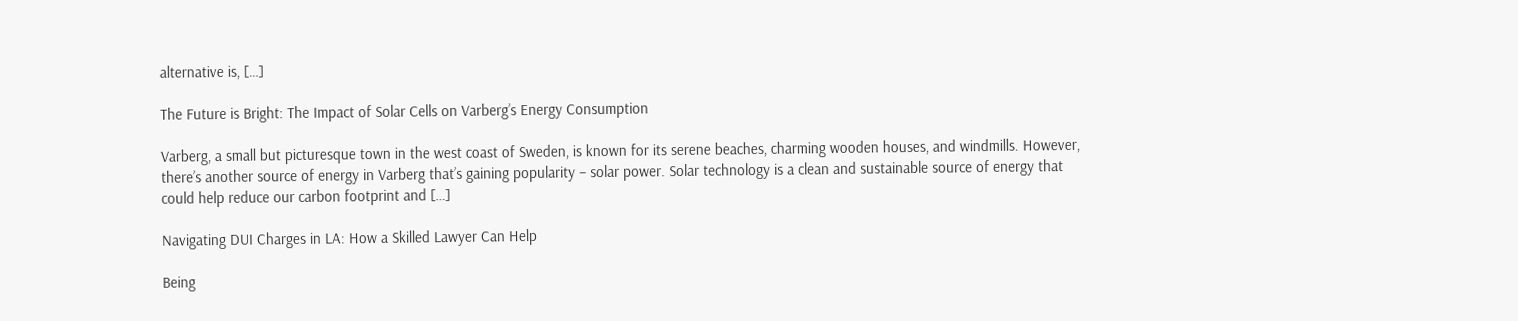alternative is, […]

The Future is Bright: The Impact of Solar Cells on Varberg’s Energy Consumption

Varberg, a small but picturesque town in the west coast of Sweden, is known for its serene beaches, charming wooden houses, and windmills. However, there’s another source of energy in Varberg that’s gaining popularity – solar power. Solar technology is a clean and sustainable source of energy that could help reduce our carbon footprint and […]

Navigating DUI Charges in LA: How a Skilled Lawyer Can Help

Being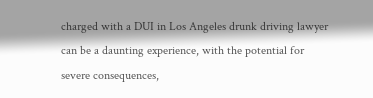charged with a DUI in Los Angeles drunk driving lawyer can be a daunting experience, with the potential for severe consequences,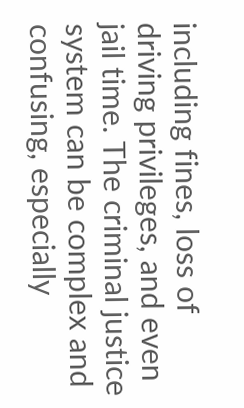including fines, loss of driving privileges, and even jail time. The criminal justice system can be complex and confusing, especially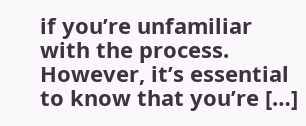if you’re unfamiliar with the process. However, it’s essential to know that you’re […]